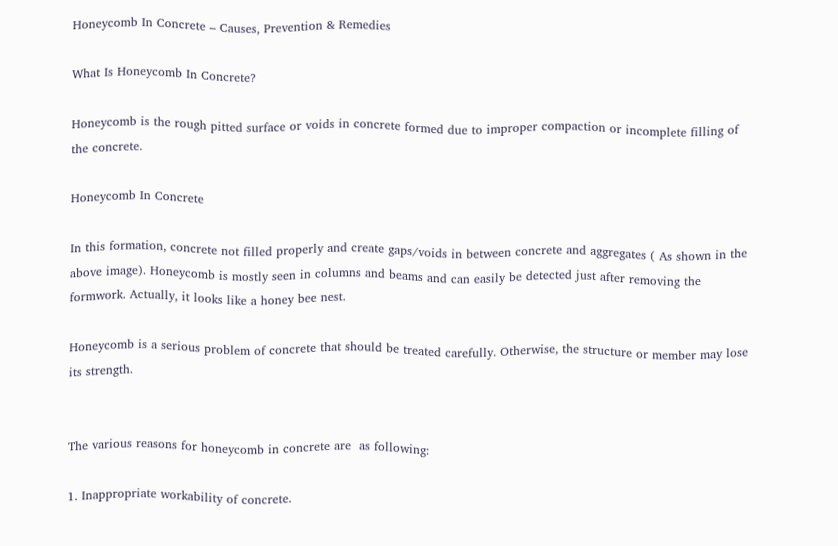Honeycomb In Concrete – Causes, Prevention & Remedies

What Is Honeycomb In Concrete?

Honeycomb is the rough pitted surface or voids in concrete formed due to improper compaction or incomplete filling of the concrete.

Honeycomb In Concrete

In this formation, concrete not filled properly and create gaps/voids in between concrete and aggregates ( As shown in the above image). Honeycomb is mostly seen in columns and beams and can easily be detected just after removing the formwork. Actually, it looks like a honey bee nest.

Honeycomb is a serious problem of concrete that should be treated carefully. Otherwise, the structure or member may lose its strength.


The various reasons for honeycomb in concrete are  as following:

1. Inappropriate workability of concrete.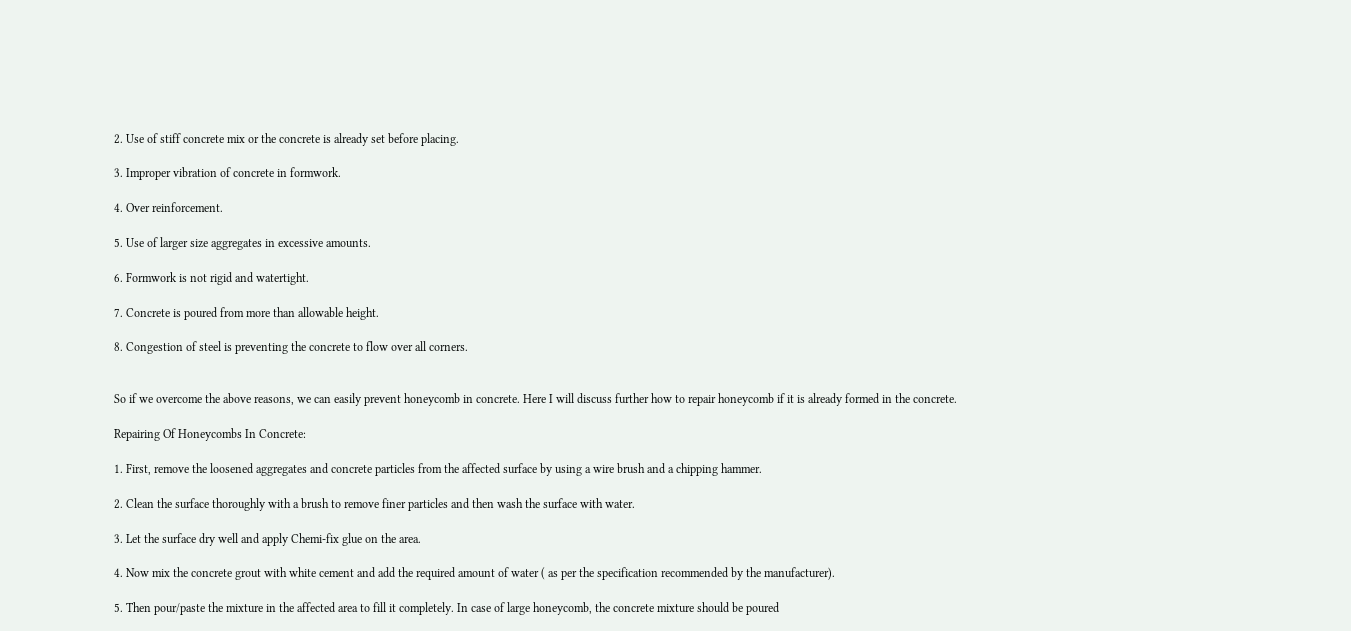2. Use of stiff concrete mix or the concrete is already set before placing.

3. Improper vibration of concrete in formwork.

4. Over reinforcement.

5. Use of larger size aggregates in excessive amounts.

6. Formwork is not rigid and watertight.

7. Concrete is poured from more than allowable height.

8. Congestion of steel is preventing the concrete to flow over all corners.


So if we overcome the above reasons, we can easily prevent honeycomb in concrete. Here I will discuss further how to repair honeycomb if it is already formed in the concrete.

Repairing Of Honeycombs In Concrete:

1. First, remove the loosened aggregates and concrete particles from the affected surface by using a wire brush and a chipping hammer.

2. Clean the surface thoroughly with a brush to remove finer particles and then wash the surface with water.

3. Let the surface dry well and apply Chemi-fix glue on the area.

4. Now mix the concrete grout with white cement and add the required amount of water ( as per the specification recommended by the manufacturer).

5. Then pour/paste the mixture in the affected area to fill it completely. In case of large honeycomb, the concrete mixture should be poured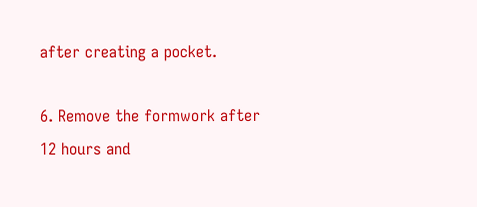after creating a pocket.

6. Remove the formwork after 12 hours and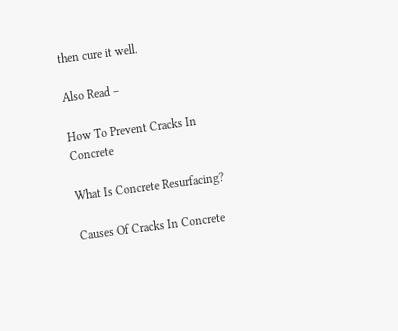then cure it well.

Also Read –

How To Prevent Cracks In Concrete

What Is Concrete Resurfacing?

Causes Of Cracks In Concrete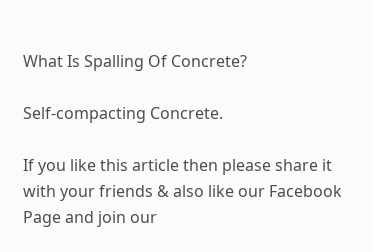What Is Spalling Of Concrete?

Self-compacting Concrete.

If you like this article then please share it with your friends & also like our Facebook Page and join our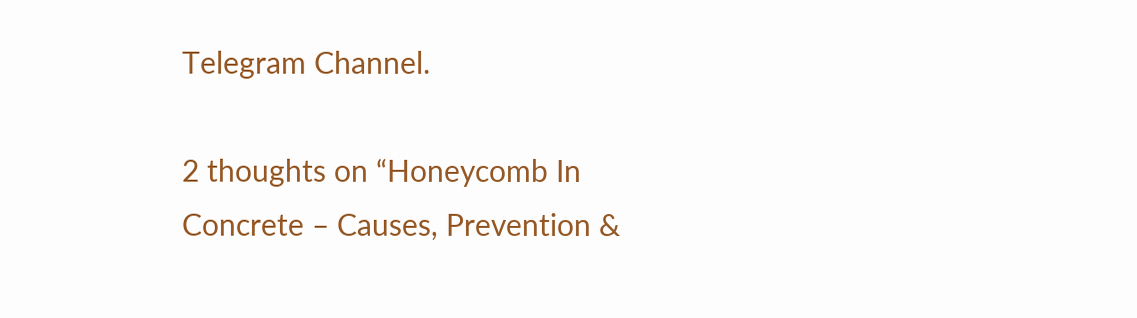Telegram Channel.

2 thoughts on “Honeycomb In Concrete – Causes, Prevention &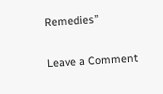Remedies”

Leave a Comment